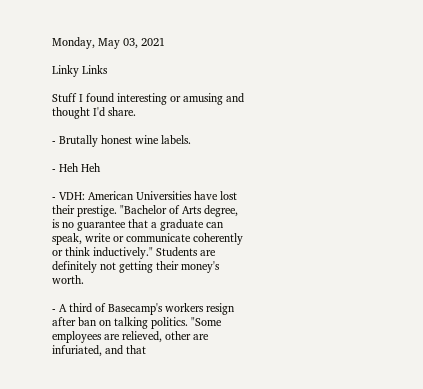Monday, May 03, 2021

Linky Links

Stuff I found interesting or amusing and thought I'd share.

- Brutally honest wine labels.

- Heh Heh

- VDH: American Universities have lost their prestige. "Bachelor of Arts degree, is no guarantee that a graduate can speak, write or communicate coherently or think inductively." Students are definitely not getting their money's worth.

- A third of Basecamp's workers resign after ban on talking politics. "Some employees are relieved, other are infuriated, and that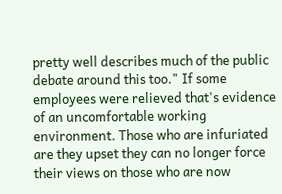pretty well describes much of the public debate around this too." If some employees were relieved that's evidence of an uncomfortable working environment. Those who are infuriated are they upset they can no longer force their views on those who are now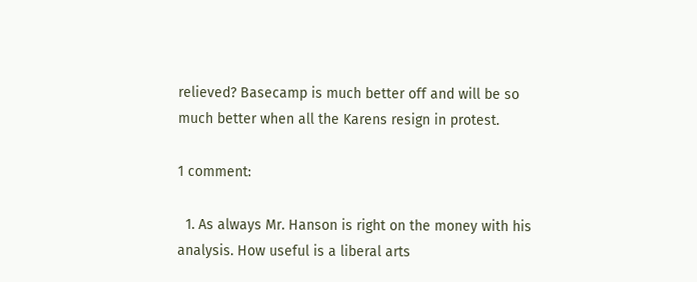relieved? Basecamp is much better off and will be so much better when all the Karens resign in protest.

1 comment:

  1. As always Mr. Hanson is right on the money with his analysis. How useful is a liberal arts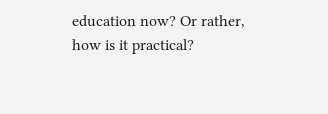education now? Or rather, how is it practical?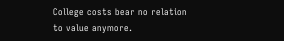College costs bear no relation to value anymore.